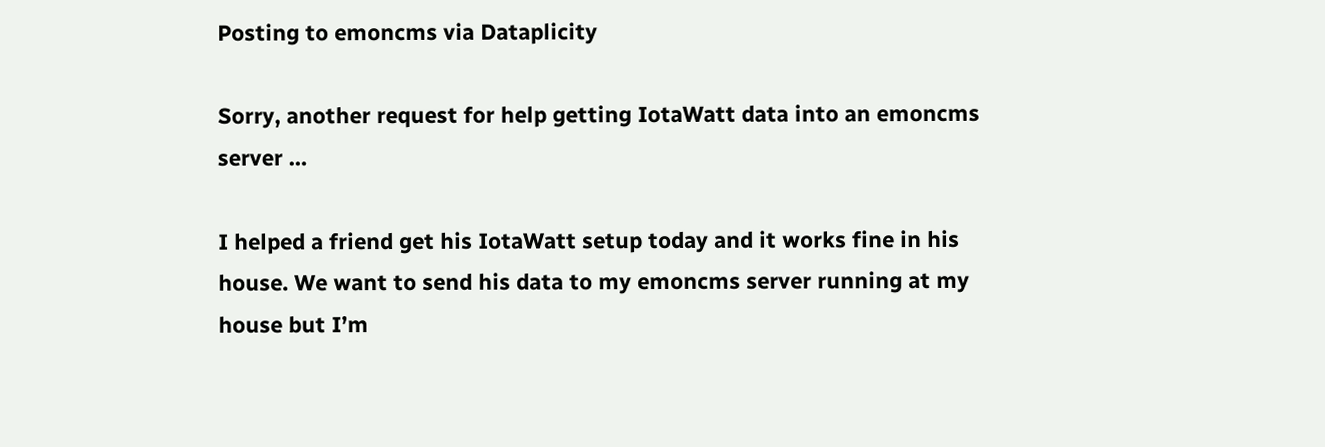Posting to emoncms via Dataplicity

Sorry, another request for help getting IotaWatt data into an emoncms server …

I helped a friend get his IotaWatt setup today and it works fine in his house. We want to send his data to my emoncms server running at my house but I’m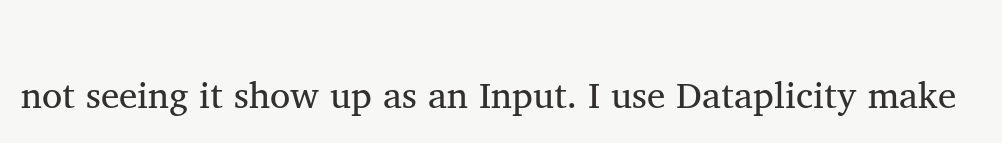not seeing it show up as an Input. I use Dataplicity make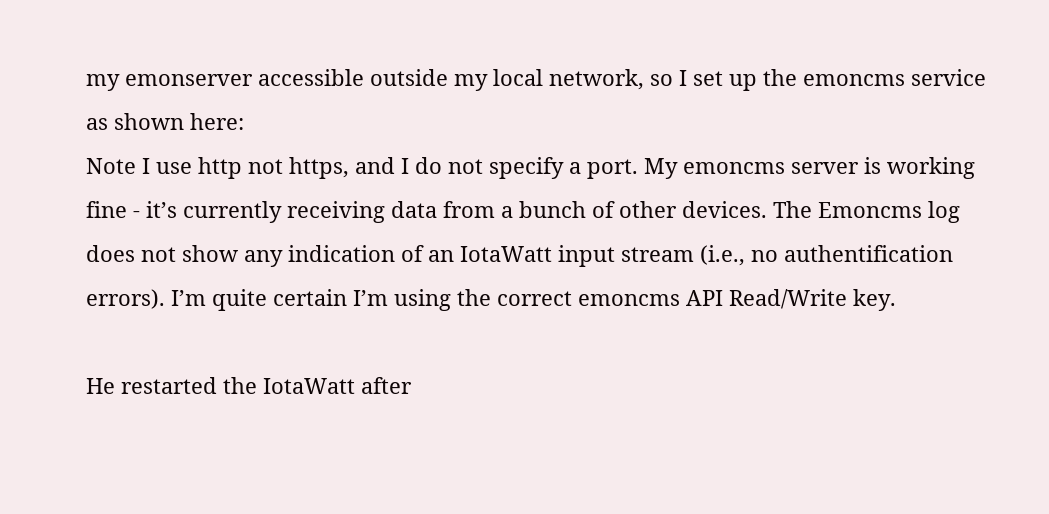my emonserver accessible outside my local network, so I set up the emoncms service as shown here:
Note I use http not https, and I do not specify a port. My emoncms server is working fine - it’s currently receiving data from a bunch of other devices. The Emoncms log does not show any indication of an IotaWatt input stream (i.e., no authentification errors). I’m quite certain I’m using the correct emoncms API Read/Write key.

He restarted the IotaWatt after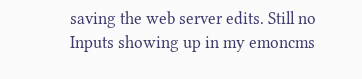saving the web server edits. Still no Inputs showing up in my emoncms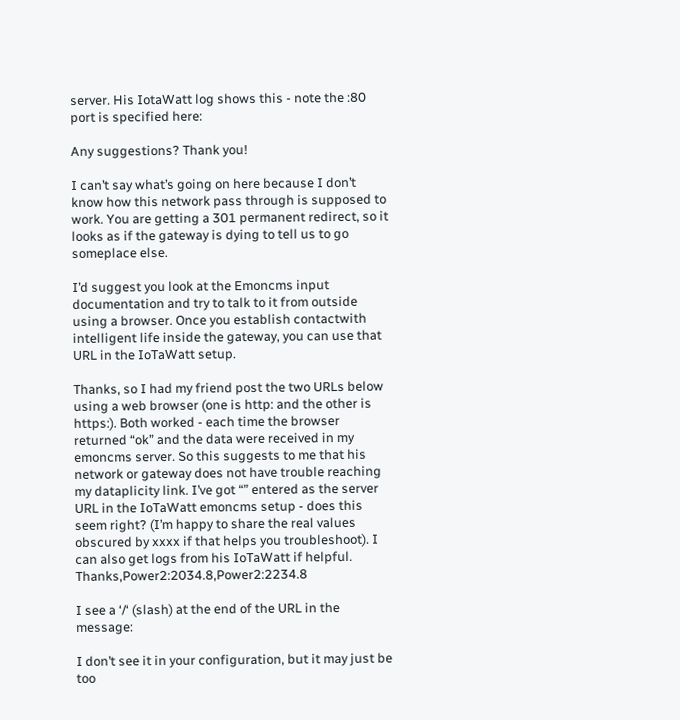server. His IotaWatt log shows this - note the :80 port is specified here:

Any suggestions? Thank you!

I can’t say what’s going on here because I don’t know how this network pass through is supposed to work. You are getting a 301 permanent redirect, so it looks as if the gateway is dying to tell us to go someplace else.

I’d suggest you look at the Emoncms input documentation and try to talk to it from outside using a browser. Once you establish contactwith intelligent life inside the gateway, you can use that URL in the IoTaWatt setup.

Thanks, so I had my friend post the two URLs below using a web browser (one is http: and the other is https:). Both worked - each time the browser returned “ok” and the data were received in my emoncms server. So this suggests to me that his network or gateway does not have trouble reaching my dataplicity link. I’ve got “” entered as the server URL in the IoTaWatt emoncms setup - does this seem right? (I’m happy to share the real values obscured by xxxx if that helps you troubleshoot). I can also get logs from his IoTaWatt if helpful. Thanks,Power2:2034.8,Power2:2234.8

I see a ‘/‘ (slash) at the end of the URL in the message:

I don’t see it in your configuration, but it may just be too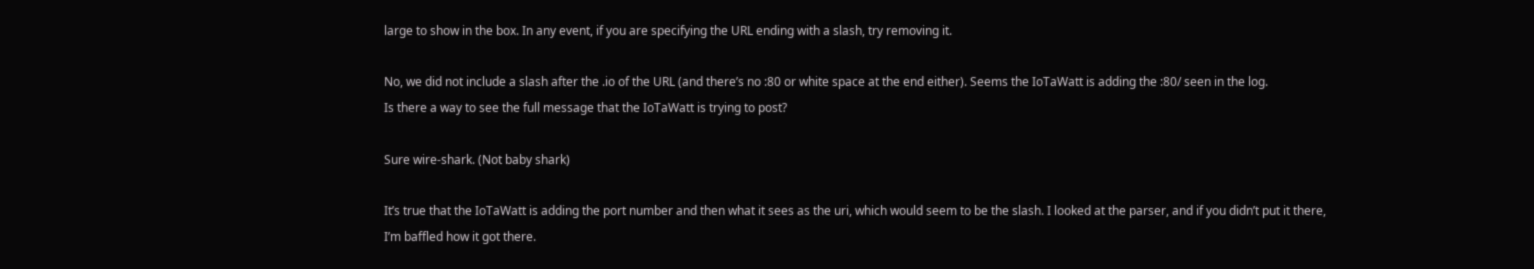large to show in the box. In any event, if you are specifying the URL ending with a slash, try removing it.

No, we did not include a slash after the .io of the URL (and there’s no :80 or white space at the end either). Seems the IoTaWatt is adding the :80/ seen in the log.
Is there a way to see the full message that the IoTaWatt is trying to post?

Sure wire-shark. (Not baby shark)

It’s true that the IoTaWatt is adding the port number and then what it sees as the uri, which would seem to be the slash. I looked at the parser, and if you didn’t put it there, I’m baffled how it got there.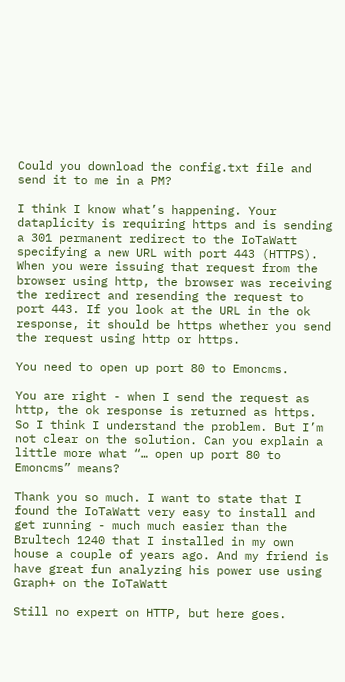Could you download the config.txt file and send it to me in a PM?

I think I know what’s happening. Your dataplicity is requiring https and is sending a 301 permanent redirect to the IoTaWatt specifying a new URL with port 443 (HTTPS). When you were issuing that request from the browser using http, the browser was receiving the redirect and resending the request to port 443. If you look at the URL in the ok response, it should be https whether you send the request using http or https.

You need to open up port 80 to Emoncms.

You are right - when I send the request as http, the ok response is returned as https. So I think I understand the problem. But I’m not clear on the solution. Can you explain a little more what “… open up port 80 to Emoncms” means?

Thank you so much. I want to state that I found the IoTaWatt very easy to install and get running - much much easier than the Brultech 1240 that I installed in my own house a couple of years ago. And my friend is have great fun analyzing his power use using Graph+ on the IoTaWatt

Still no expert on HTTP, but here goes.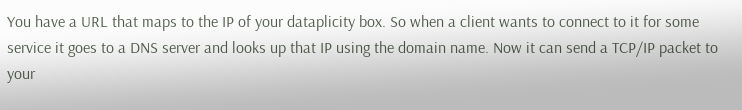You have a URL that maps to the IP of your dataplicity box. So when a client wants to connect to it for some service it goes to a DNS server and looks up that IP using the domain name. Now it can send a TCP/IP packet to your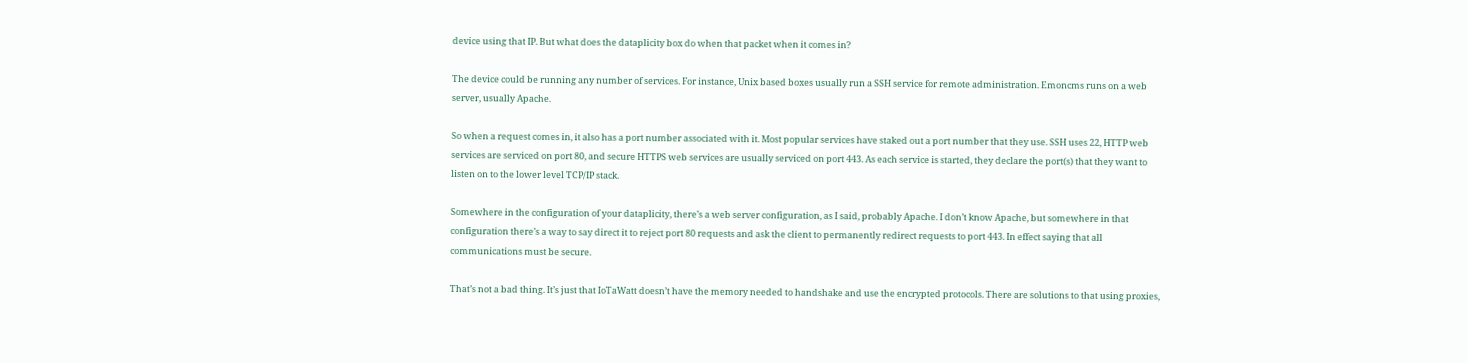device using that IP. But what does the dataplicity box do when that packet when it comes in?

The device could be running any number of services. For instance, Unix based boxes usually run a SSH service for remote administration. Emoncms runs on a web server, usually Apache.

So when a request comes in, it also has a port number associated with it. Most popular services have staked out a port number that they use. SSH uses 22, HTTP web services are serviced on port 80, and secure HTTPS web services are usually serviced on port 443. As each service is started, they declare the port(s) that they want to listen on to the lower level TCP/IP stack.

Somewhere in the configuration of your dataplicity, there’s a web server configuration, as I said, probably Apache. I don’t know Apache, but somewhere in that configuration there’s a way to say direct it to reject port 80 requests and ask the client to permanently redirect requests to port 443. In effect saying that all communications must be secure.

That’s not a bad thing. It’s just that IoTaWatt doesn’t have the memory needed to handshake and use the encrypted protocols. There are solutions to that using proxies,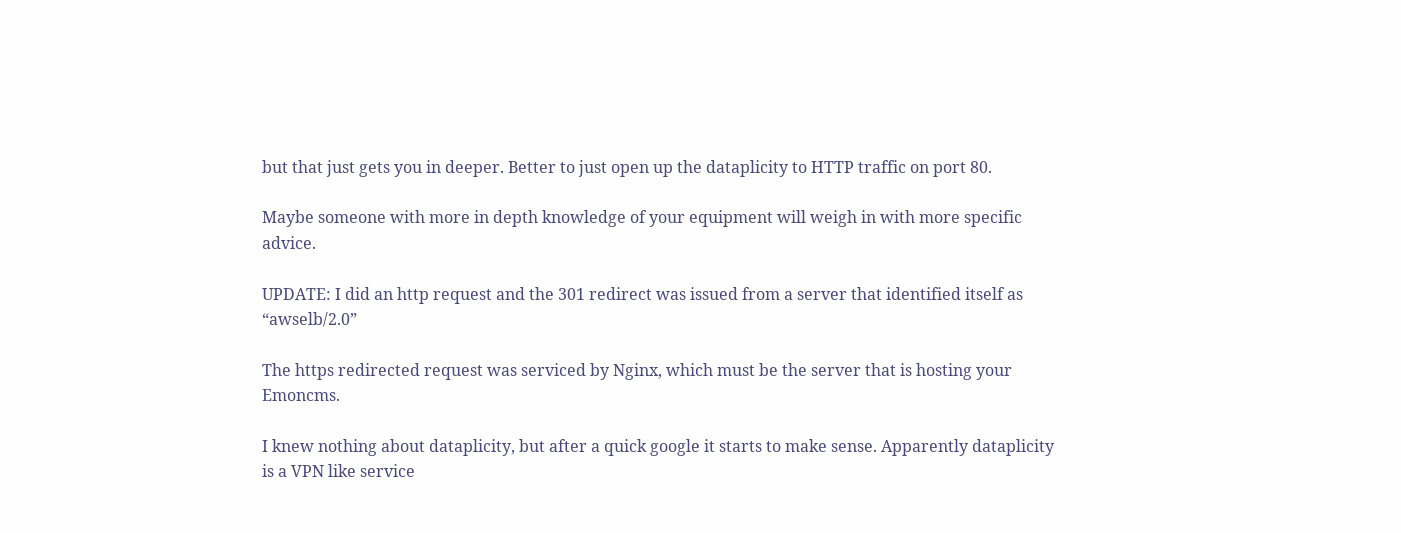but that just gets you in deeper. Better to just open up the dataplicity to HTTP traffic on port 80.

Maybe someone with more in depth knowledge of your equipment will weigh in with more specific advice.

UPDATE: I did an http request and the 301 redirect was issued from a server that identified itself as “awselb/2.0”

The https redirected request was serviced by Nginx, which must be the server that is hosting your Emoncms.

I knew nothing about dataplicity, but after a quick google it starts to make sense. Apparently dataplicity is a VPN like service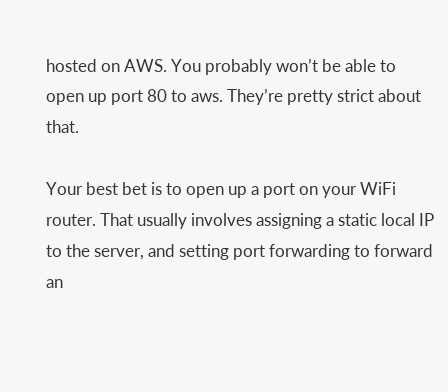hosted on AWS. You probably won’t be able to open up port 80 to aws. They’re pretty strict about that.

Your best bet is to open up a port on your WiFi router. That usually involves assigning a static local IP to the server, and setting port forwarding to forward an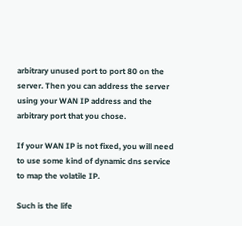arbitrary unused port to port 80 on the server. Then you can address the server using your WAN IP address and the arbitrary port that you chose.

If your WAN IP is not fixed, you will need to use some kind of dynamic dns service to map the volatile IP.

Such is the life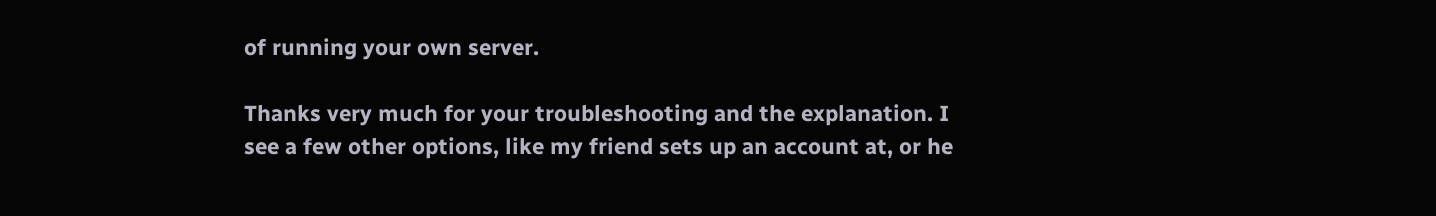of running your own server.

Thanks very much for your troubleshooting and the explanation. I see a few other options, like my friend sets up an account at, or he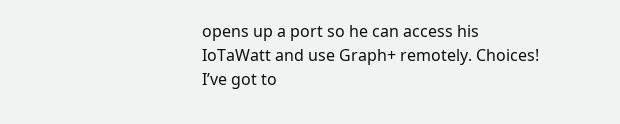opens up a port so he can access his IoTaWatt and use Graph+ remotely. Choices! I’ve got to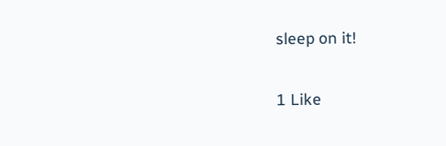sleep on it!

1 Like